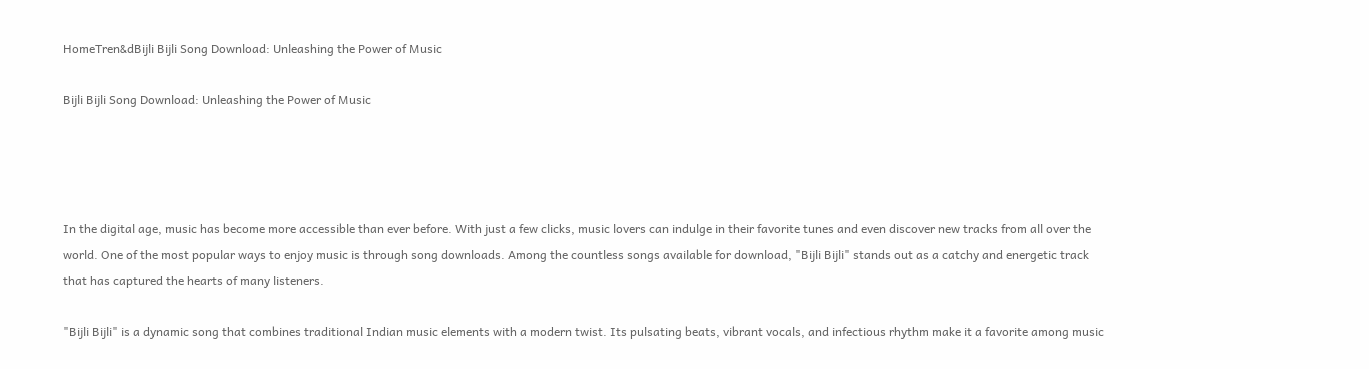HomeTren&dBijli Bijli Song Download: Unleashing the Power of Music

Bijli Bijli Song Download: Unleashing the Power of Music




In the digital age, music has become more accessible than ever before. With just a few clicks, music lovers can indulge in their favorite tunes and even discover new tracks from all over the world. One of the most popular ways to enjoy music is through song downloads. Among the countless songs available for download, "Bijli Bijli" stands out as a catchy and energetic track that has captured the hearts of many listeners.

"Bijli Bijli" is a dynamic song that combines traditional Indian music elements with a modern twist. Its pulsating beats, vibrant vocals, and infectious rhythm make it a favorite among music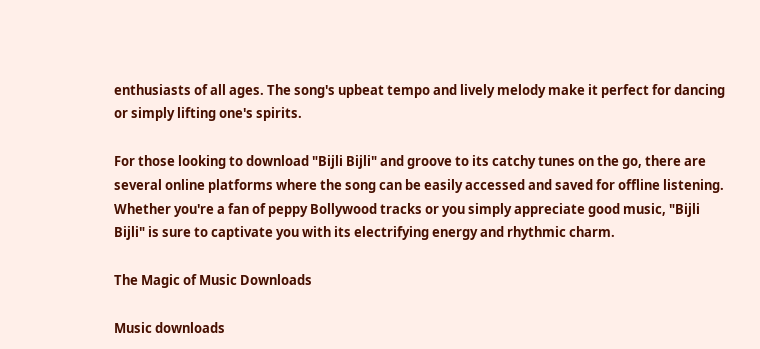enthusiasts of all ages. The song's upbeat tempo and lively melody make it perfect for dancing or simply lifting one's spirits.

For those looking to download "Bijli Bijli" and groove to its catchy tunes on the go, there are several online platforms where the song can be easily accessed and saved for offline listening. Whether you're a fan of peppy Bollywood tracks or you simply appreciate good music, "Bijli Bijli" is sure to captivate you with its electrifying energy and rhythmic charm.

The Magic of Music Downloads

Music downloads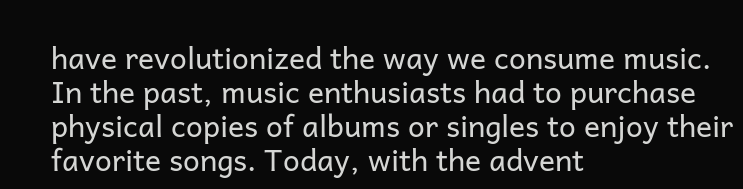have revolutionized the way we consume music. In the past, music enthusiasts had to purchase physical copies of albums or singles to enjoy their favorite songs. Today, with the advent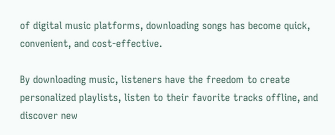of digital music platforms, downloading songs has become quick, convenient, and cost-effective.

By downloading music, listeners have the freedom to create personalized playlists, listen to their favorite tracks offline, and discover new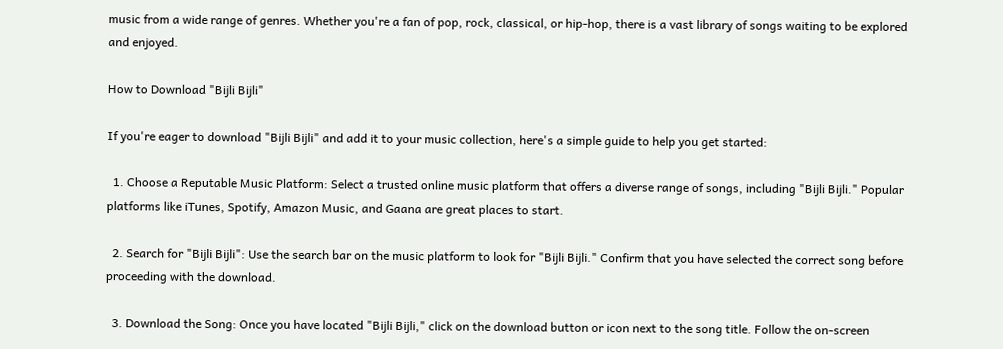music from a wide range of genres. Whether you're a fan of pop, rock, classical, or hip-hop, there is a vast library of songs waiting to be explored and enjoyed.

How to Download "Bijli Bijli"

If you're eager to download "Bijli Bijli" and add it to your music collection, here's a simple guide to help you get started:

  1. Choose a Reputable Music Platform: Select a trusted online music platform that offers a diverse range of songs, including "Bijli Bijli." Popular platforms like iTunes, Spotify, Amazon Music, and Gaana are great places to start.

  2. Search for "Bijli Bijli": Use the search bar on the music platform to look for "Bijli Bijli." Confirm that you have selected the correct song before proceeding with the download.

  3. Download the Song: Once you have located "Bijli Bijli," click on the download button or icon next to the song title. Follow the on-screen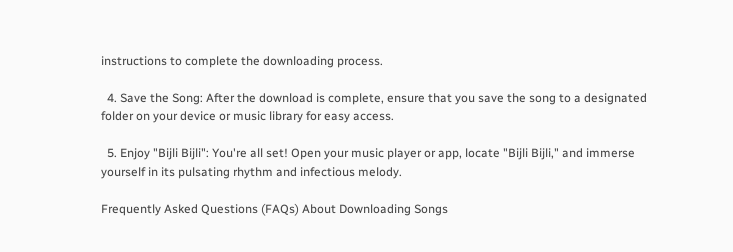instructions to complete the downloading process.

  4. Save the Song: After the download is complete, ensure that you save the song to a designated folder on your device or music library for easy access.

  5. Enjoy "Bijli Bijli": You're all set! Open your music player or app, locate "Bijli Bijli," and immerse yourself in its pulsating rhythm and infectious melody.

Frequently Asked Questions (FAQs) About Downloading Songs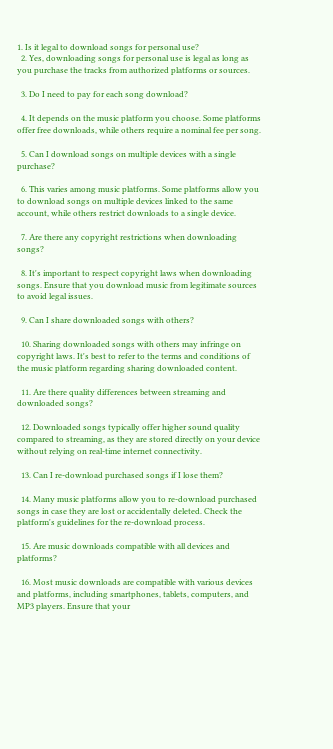1. Is it legal to download songs for personal use?
  2. Yes, downloading songs for personal use is legal as long as you purchase the tracks from authorized platforms or sources.

  3. Do I need to pay for each song download?

  4. It depends on the music platform you choose. Some platforms offer free downloads, while others require a nominal fee per song.

  5. Can I download songs on multiple devices with a single purchase?

  6. This varies among music platforms. Some platforms allow you to download songs on multiple devices linked to the same account, while others restrict downloads to a single device.

  7. Are there any copyright restrictions when downloading songs?

  8. It's important to respect copyright laws when downloading songs. Ensure that you download music from legitimate sources to avoid legal issues.

  9. Can I share downloaded songs with others?

  10. Sharing downloaded songs with others may infringe on copyright laws. It's best to refer to the terms and conditions of the music platform regarding sharing downloaded content.

  11. Are there quality differences between streaming and downloaded songs?

  12. Downloaded songs typically offer higher sound quality compared to streaming, as they are stored directly on your device without relying on real-time internet connectivity.

  13. Can I re-download purchased songs if I lose them?

  14. Many music platforms allow you to re-download purchased songs in case they are lost or accidentally deleted. Check the platform's guidelines for the re-download process.

  15. Are music downloads compatible with all devices and platforms?

  16. Most music downloads are compatible with various devices and platforms, including smartphones, tablets, computers, and MP3 players. Ensure that your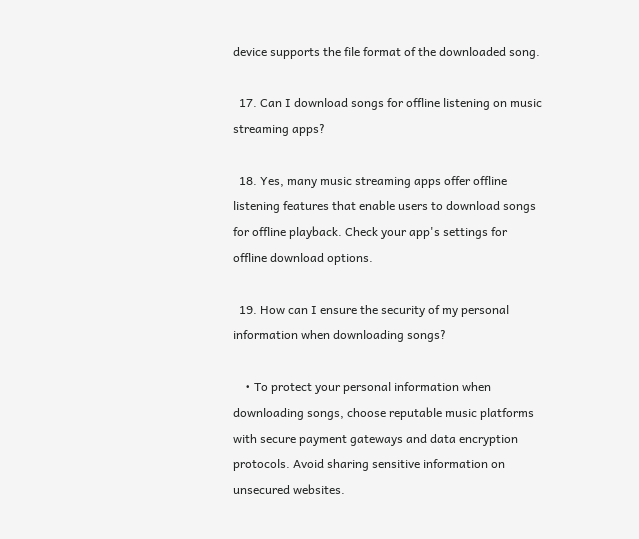device supports the file format of the downloaded song.

  17. Can I download songs for offline listening on music streaming apps?

  18. Yes, many music streaming apps offer offline listening features that enable users to download songs for offline playback. Check your app's settings for offline download options.

  19. How can I ensure the security of my personal information when downloading songs?

    • To protect your personal information when downloading songs, choose reputable music platforms with secure payment gateways and data encryption protocols. Avoid sharing sensitive information on unsecured websites.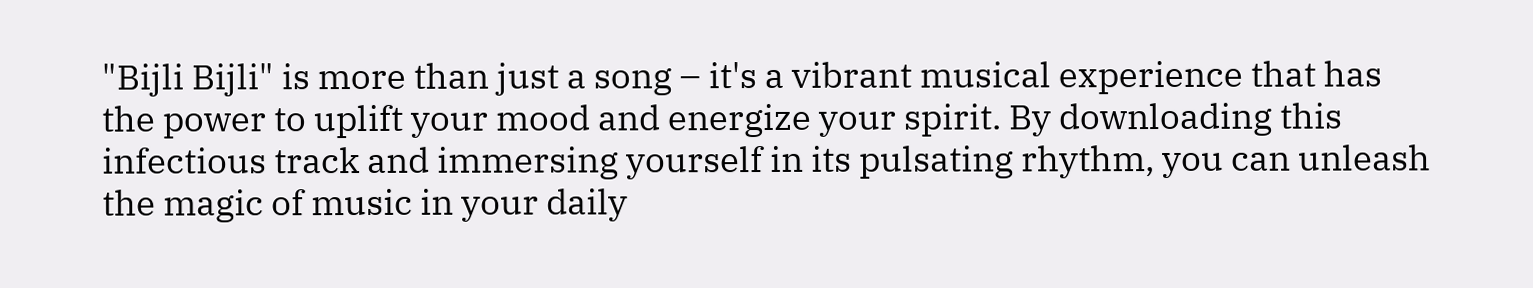"Bijli Bijli" is more than just a song – it's a vibrant musical experience that has the power to uplift your mood and energize your spirit. By downloading this infectious track and immersing yourself in its pulsating rhythm, you can unleash the magic of music in your daily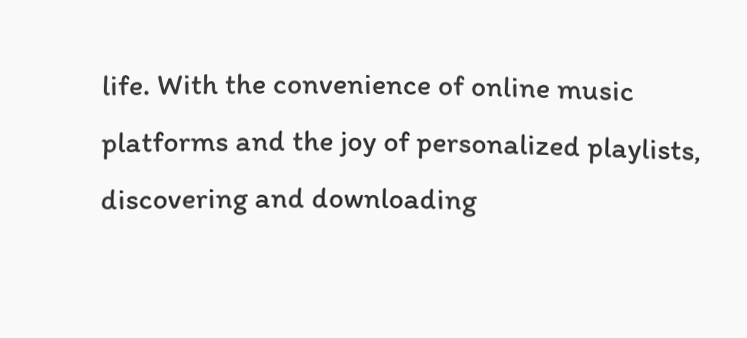life. With the convenience of online music platforms and the joy of personalized playlists, discovering and downloading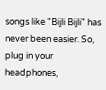songs like "Bijli Bijli" has never been easier. So, plug in your headphones,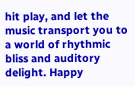hit play, and let the music transport you to a world of rhythmic bliss and auditory delight. Happy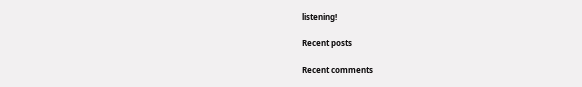listening!

Recent posts

Recent comments